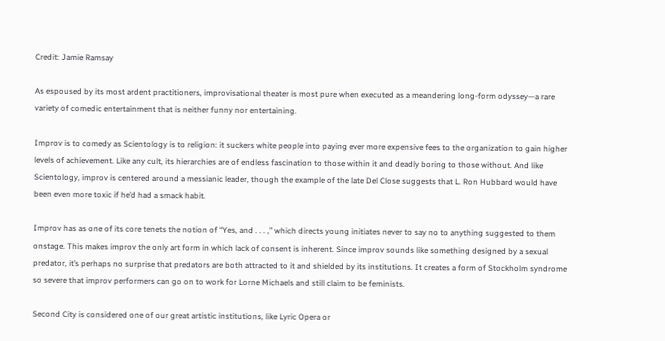Credit: Jamie Ramsay

As espoused by its most ardent practitioners, improvisational theater is most pure when executed as a meandering long-form odyssey—a rare variety of comedic entertainment that is neither funny nor entertaining.

Improv is to comedy as Scientology is to religion: it suckers white people into paying ever more expensive fees to the organization to gain higher levels of achievement. Like any cult, its hierarchies are of endless fascination to those within it and deadly boring to those without. And like Scientology, improv is centered around a messianic leader, though the example of the late Del Close suggests that L. Ron Hubbard would have been even more toxic if he’d had a smack habit.

Improv has as one of its core tenets the notion of “Yes, and . . . ,” which directs young initiates never to say no to anything suggested to them onstage. This makes improv the only art form in which lack of consent is inherent. Since improv sounds like something designed by a sexual predator, it’s perhaps no surprise that predators are both attracted to it and shielded by its institutions. It creates a form of Stockholm syndrome so severe that improv performers can go on to work for Lorne Michaels and still claim to be feminists.

Second City is considered one of our great artistic institutions, like Lyric Opera or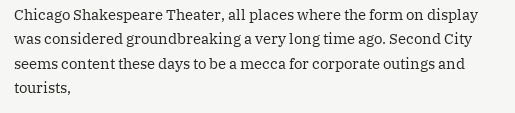Chicago Shakespeare Theater, all places where the form on display was considered groundbreaking a very long time ago. Second City seems content these days to be a mecca for corporate outings and tourists,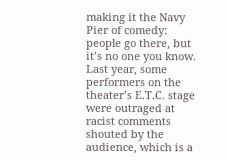making it the Navy Pier of comedy: people go there, but it’s no one you know. Last year, some performers on the theater’s E.T.C. stage were outraged at racist comments shouted by the audience, which is a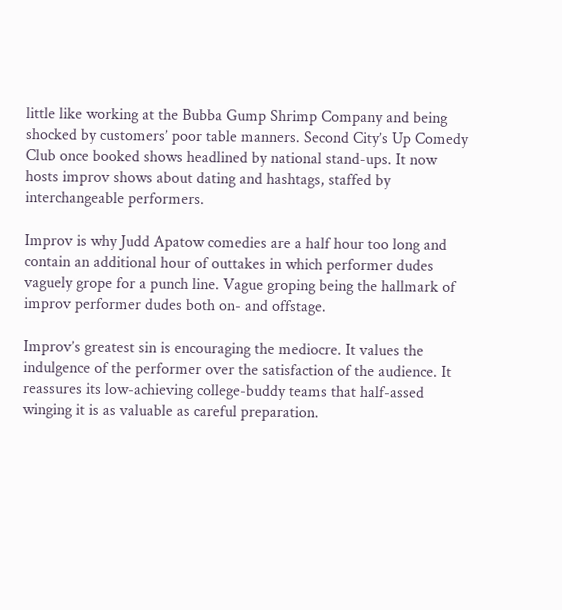little like working at the Bubba Gump Shrimp Company and being shocked by customers’ poor table manners. Second City’s Up Comedy Club once booked shows headlined by national stand-ups. It now hosts improv shows about dating and hashtags, staffed by interchangeable performers.

Improv is why Judd Apatow comedies are a half hour too long and contain an additional hour of outtakes in which performer dudes vaguely grope for a punch line. Vague groping being the hallmark of improv performer dudes both on- and offstage.

Improv’s greatest sin is encouraging the mediocre. It values the indulgence of the performer over the satisfaction of the audience. It reassures its low-achieving college-buddy teams that half-assed winging it is as valuable as careful preparation.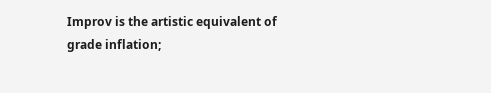Improv is the artistic equivalent of grade inflation;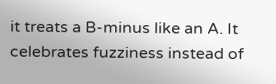it treats a B-minus like an A. It celebrates fuzziness instead of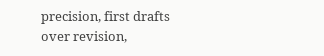precision, first drafts over revision,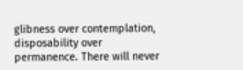glibness over contemplation, disposability over permanence. There will never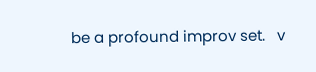be a profound improv set.   v